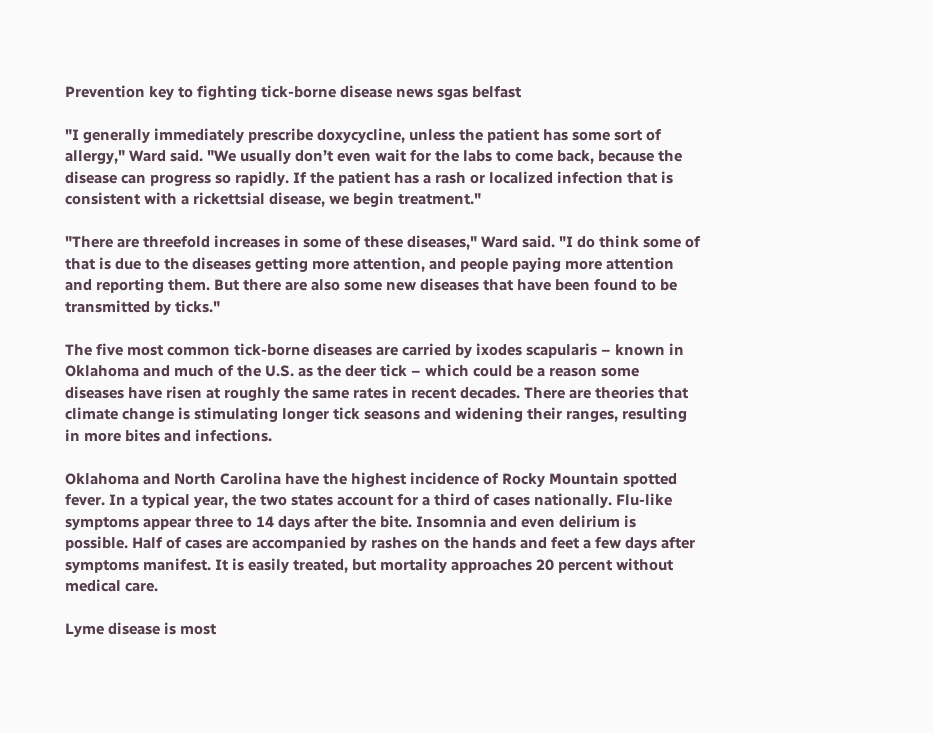Prevention key to fighting tick-borne disease news sgas belfast

"I generally immediately prescribe doxycycline, unless the patient has some sort of allergy," Ward said. "We usually don’t even wait for the labs to come back, because the disease can progress so rapidly. If the patient has a rash or localized infection that is consistent with a rickettsial disease, we begin treatment."

"There are threefold increases in some of these diseases," Ward said. "I do think some of that is due to the diseases getting more attention, and people paying more attention and reporting them. But there are also some new diseases that have been found to be transmitted by ticks."

The five most common tick-borne diseases are carried by ixodes scapularis – known in Oklahoma and much of the U.S. as the deer tick – which could be a reason some diseases have risen at roughly the same rates in recent decades. There are theories that climate change is stimulating longer tick seasons and widening their ranges, resulting in more bites and infections.

Oklahoma and North Carolina have the highest incidence of Rocky Mountain spotted fever. In a typical year, the two states account for a third of cases nationally. Flu-like symptoms appear three to 14 days after the bite. Insomnia and even delirium is possible. Half of cases are accompanied by rashes on the hands and feet a few days after symptoms manifest. It is easily treated, but mortality approaches 20 percent without medical care.

Lyme disease is most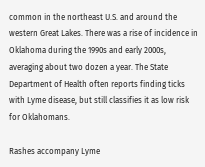common in the northeast U.S. and around the western Great Lakes. There was a rise of incidence in Oklahoma during the 1990s and early 2000s, averaging about two dozen a year. The State Department of Health often reports finding ticks with Lyme disease, but still classifies it as low risk for Oklahomans.

Rashes accompany Lyme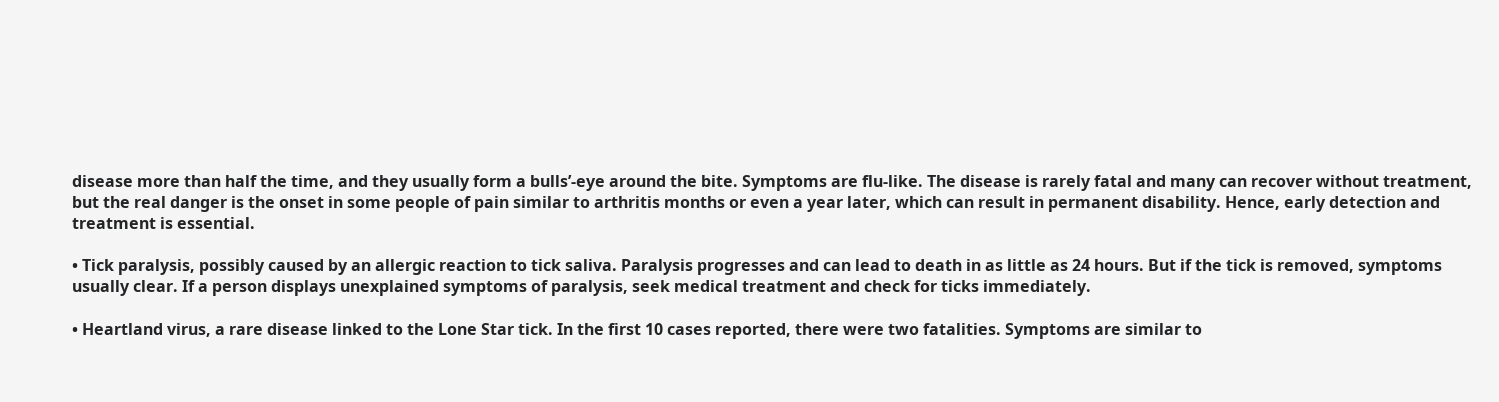disease more than half the time, and they usually form a bulls’-eye around the bite. Symptoms are flu-like. The disease is rarely fatal and many can recover without treatment, but the real danger is the onset in some people of pain similar to arthritis months or even a year later, which can result in permanent disability. Hence, early detection and treatment is essential.

• Tick paralysis, possibly caused by an allergic reaction to tick saliva. Paralysis progresses and can lead to death in as little as 24 hours. But if the tick is removed, symptoms usually clear. If a person displays unexplained symptoms of paralysis, seek medical treatment and check for ticks immediately.

• Heartland virus, a rare disease linked to the Lone Star tick. In the first 10 cases reported, there were two fatalities. Symptoms are similar to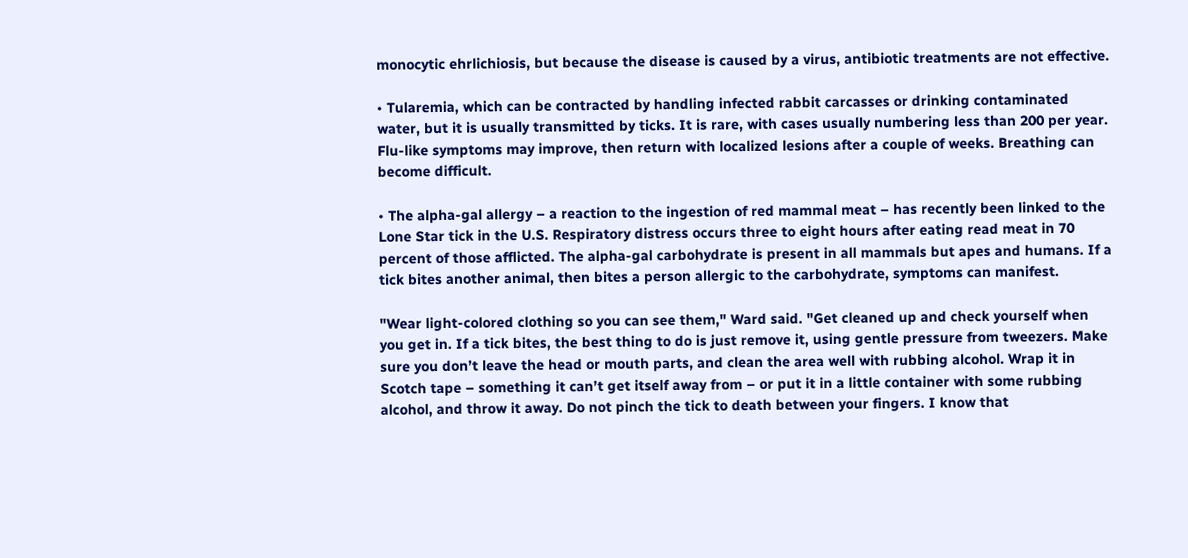monocytic ehrlichiosis, but because the disease is caused by a virus, antibiotic treatments are not effective.

• Tularemia, which can be contracted by handling infected rabbit carcasses or drinking contaminated water, but it is usually transmitted by ticks. It is rare, with cases usually numbering less than 200 per year. Flu-like symptoms may improve, then return with localized lesions after a couple of weeks. Breathing can become difficult.

• The alpha-gal allergy – a reaction to the ingestion of red mammal meat – has recently been linked to the Lone Star tick in the U.S. Respiratory distress occurs three to eight hours after eating read meat in 70 percent of those afflicted. The alpha-gal carbohydrate is present in all mammals but apes and humans. If a tick bites another animal, then bites a person allergic to the carbohydrate, symptoms can manifest.

"Wear light-colored clothing so you can see them," Ward said. "Get cleaned up and check yourself when you get in. If a tick bites, the best thing to do is just remove it, using gentle pressure from tweezers. Make sure you don’t leave the head or mouth parts, and clean the area well with rubbing alcohol. Wrap it in Scotch tape – something it can’t get itself away from – or put it in a little container with some rubbing alcohol, and throw it away. Do not pinch the tick to death between your fingers. I know that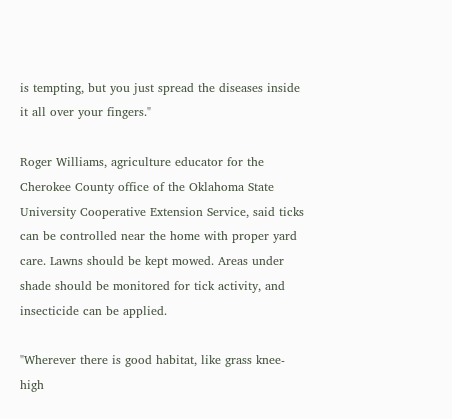is tempting, but you just spread the diseases inside it all over your fingers."

Roger Williams, agriculture educator for the Cherokee County office of the Oklahoma State University Cooperative Extension Service, said ticks can be controlled near the home with proper yard care. Lawns should be kept mowed. Areas under shade should be monitored for tick activity, and insecticide can be applied.

"Wherever there is good habitat, like grass knee-high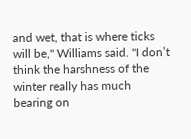and wet, that is where ticks will be," Williams said. "I don’t think the harshness of the winter really has much bearing on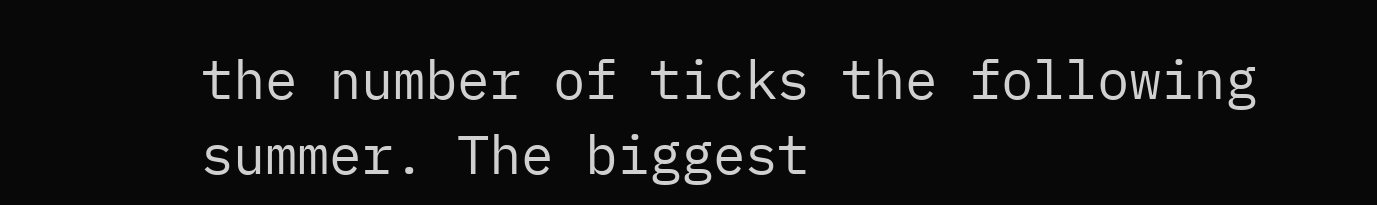the number of ticks the following summer. The biggest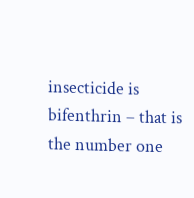insecticide is bifenthrin – that is the number one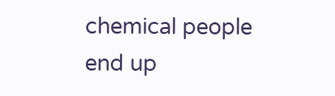chemical people end up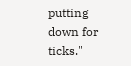putting down for ticks."